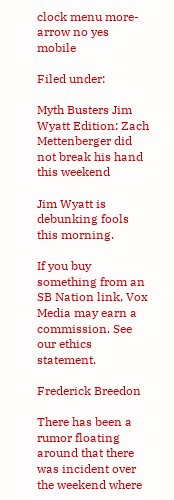clock menu more-arrow no yes mobile

Filed under:

Myth Busters Jim Wyatt Edition: Zach Mettenberger did not break his hand this weekend

Jim Wyatt is debunking fools this morning.

If you buy something from an SB Nation link, Vox Media may earn a commission. See our ethics statement.

Frederick Breedon

There has been a rumor floating around that there was incident over the weekend where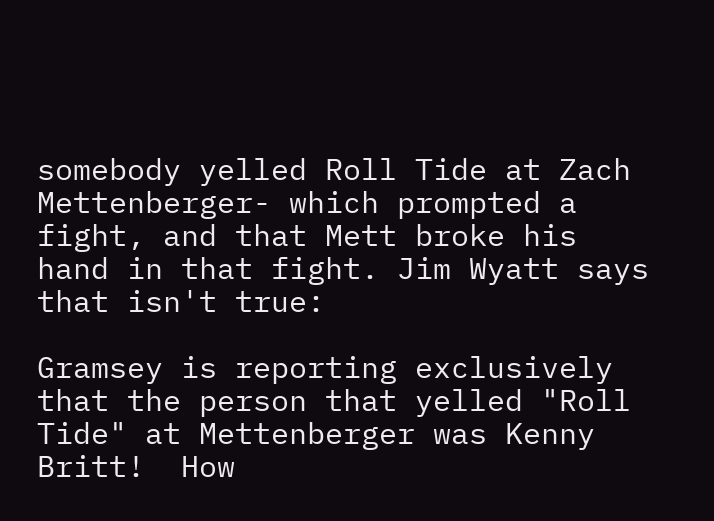somebody yelled Roll Tide at Zach Mettenberger- which prompted a fight, and that Mett broke his hand in that fight. Jim Wyatt says that isn't true:

Gramsey is reporting exclusively that the person that yelled "Roll Tide" at Mettenberger was Kenny Britt!  How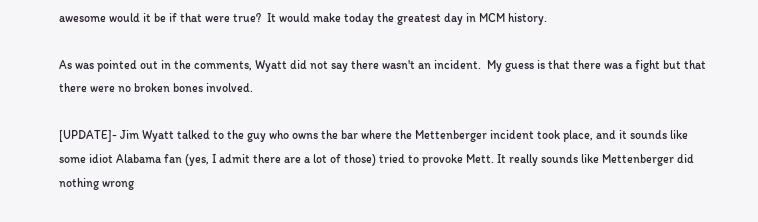awesome would it be if that were true?  It would make today the greatest day in MCM history.

As was pointed out in the comments, Wyatt did not say there wasn't an incident.  My guess is that there was a fight but that there were no broken bones involved.

[UPDATE]- Jim Wyatt talked to the guy who owns the bar where the Mettenberger incident took place, and it sounds like some idiot Alabama fan (yes, I admit there are a lot of those) tried to provoke Mett. It really sounds like Mettenberger did nothing wrong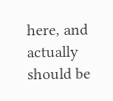here, and actually should be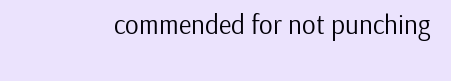commended for not punching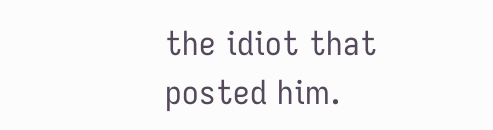the idiot that posted him.